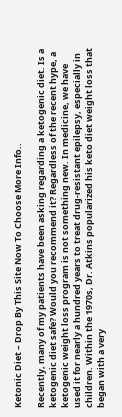Ketonic Diet – Drop By This Site Now To Choose More Info..

Recently, many of my patients have been asking regarding a ketogenic diet. Is a ketogenic diet safe? Would you recommend it? Regardless of the recent hype, a ketogenic weight loss program is not something new. In medicine, we have used it for nearly a hundred years to treat drug-resistant epilepsy, especially in children. Within the 1970s, Dr. Atkins popularized his keto diet weight loss that began with a very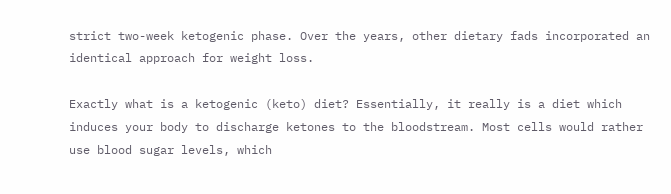strict two-week ketogenic phase. Over the years, other dietary fads incorporated an identical approach for weight loss.

Exactly what is a ketogenic (keto) diet? Essentially, it really is a diet which induces your body to discharge ketones to the bloodstream. Most cells would rather use blood sugar levels, which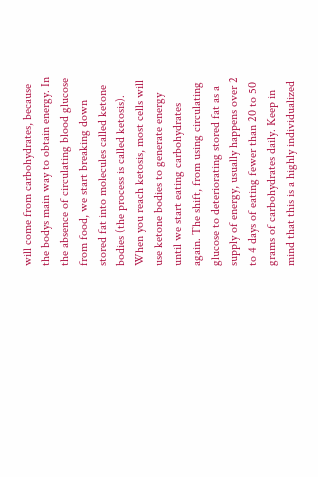will come from carbohydrates, because the bodys main way to obtain energy. In the absence of circulating blood glucose from food, we start breaking down stored fat into molecules called ketone bodies (the process is called ketosis). When you reach ketosis, most cells will use ketone bodies to generate energy until we start eating carbohydrates again. The shift, from using circulating glucose to deteriorating stored fat as a supply of energy, usually happens over 2 to 4 days of eating fewer than 20 to 50 grams of carbohydrates daily. Keep in mind that this is a highly individualized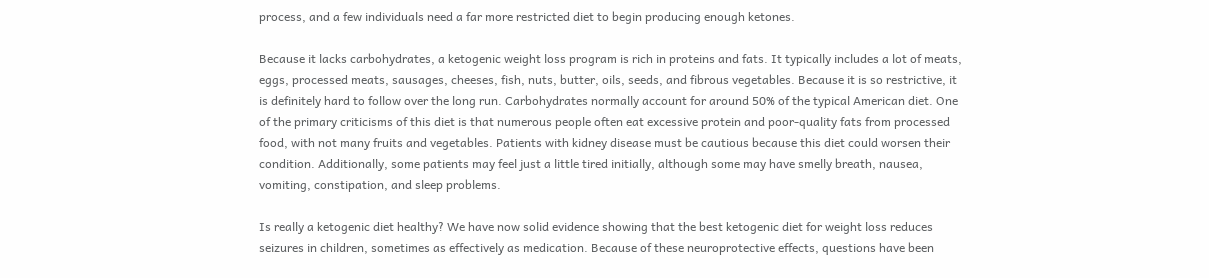process, and a few individuals need a far more restricted diet to begin producing enough ketones.

Because it lacks carbohydrates, a ketogenic weight loss program is rich in proteins and fats. It typically includes a lot of meats, eggs, processed meats, sausages, cheeses, fish, nuts, butter, oils, seeds, and fibrous vegetables. Because it is so restrictive, it is definitely hard to follow over the long run. Carbohydrates normally account for around 50% of the typical American diet. One of the primary criticisms of this diet is that numerous people often eat excessive protein and poor-quality fats from processed food, with not many fruits and vegetables. Patients with kidney disease must be cautious because this diet could worsen their condition. Additionally, some patients may feel just a little tired initially, although some may have smelly breath, nausea, vomiting, constipation, and sleep problems.

Is really a ketogenic diet healthy? We have now solid evidence showing that the best ketogenic diet for weight loss reduces seizures in children, sometimes as effectively as medication. Because of these neuroprotective effects, questions have been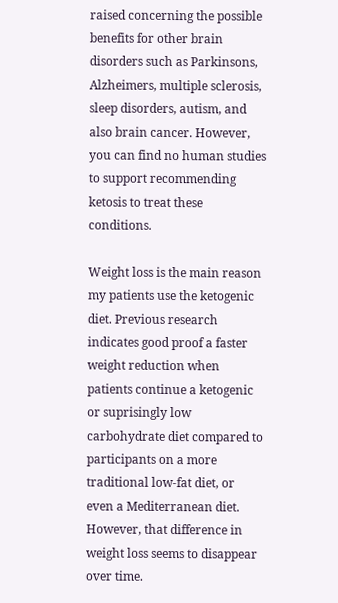raised concerning the possible benefits for other brain disorders such as Parkinsons, Alzheimers, multiple sclerosis, sleep disorders, autism, and also brain cancer. However, you can find no human studies to support recommending ketosis to treat these conditions.

Weight loss is the main reason my patients use the ketogenic diet. Previous research indicates good proof a faster weight reduction when patients continue a ketogenic or suprisingly low carbohydrate diet compared to participants on a more traditional low-fat diet, or even a Mediterranean diet. However, that difference in weight loss seems to disappear over time.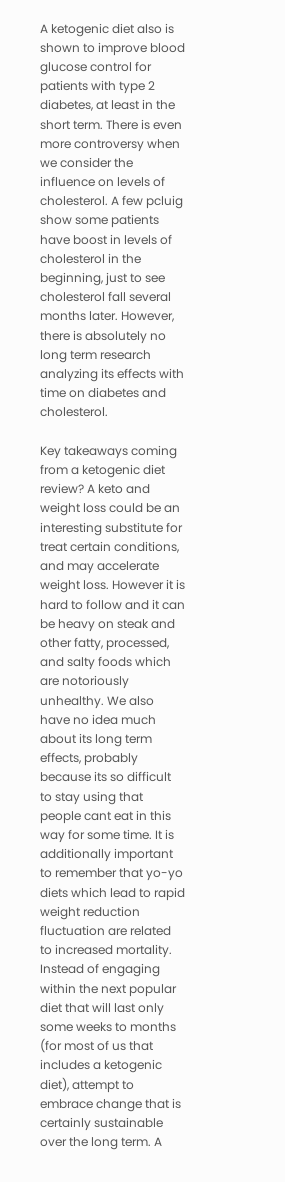A ketogenic diet also is shown to improve blood glucose control for patients with type 2 diabetes, at least in the short term. There is even more controversy when we consider the influence on levels of cholesterol. A few pcluig show some patients have boost in levels of cholesterol in the beginning, just to see cholesterol fall several months later. However, there is absolutely no long term research analyzing its effects with time on diabetes and cholesterol.

Key takeaways coming from a ketogenic diet review? A keto and weight loss could be an interesting substitute for treat certain conditions, and may accelerate weight loss. However it is hard to follow and it can be heavy on steak and other fatty, processed, and salty foods which are notoriously unhealthy. We also have no idea much about its long term effects, probably because its so difficult to stay using that people cant eat in this way for some time. It is additionally important to remember that yo-yo diets which lead to rapid weight reduction fluctuation are related to increased mortality. Instead of engaging within the next popular diet that will last only some weeks to months (for most of us that includes a ketogenic diet), attempt to embrace change that is certainly sustainable over the long term. A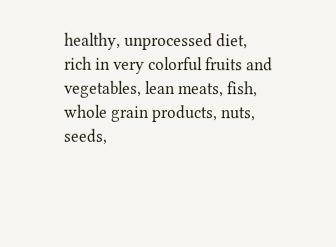healthy, unprocessed diet, rich in very colorful fruits and vegetables, lean meats, fish, whole grain products, nuts, seeds,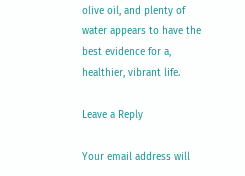olive oil, and plenty of water appears to have the best evidence for a, healthier, vibrant life.

Leave a Reply

Your email address will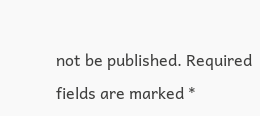not be published. Required fields are marked *